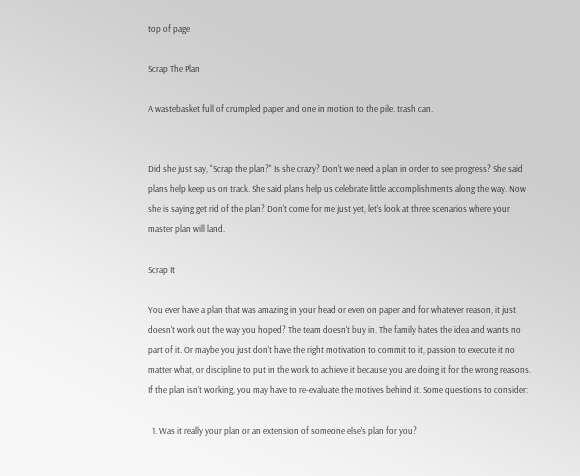top of page

Scrap The Plan

A wastebasket full of crumpled paper and one in motion to the pile. trash can.


Did she just say, "Scrap the plan?" Is she crazy? Don't we need a plan in order to see progress? She said plans help keep us on track. She said plans help us celebrate little accomplishments along the way. Now she is saying get rid of the plan? Don't come for me just yet, let's look at three scenarios where your master plan will land.

Scrap It

You ever have a plan that was amazing in your head or even on paper and for whatever reason, it just doesn't work out the way you hoped? The team doesn't buy in. The family hates the idea and wants no part of it. Or maybe you just don't have the right motivation to commit to it, passion to execute it no matter what, or discipline to put in the work to achieve it because you are doing it for the wrong reasons. If the plan isn't working, you may have to re-evaluate the motives behind it. Some questions to consider:

  1. Was it really your plan or an extension of someone else's plan for you?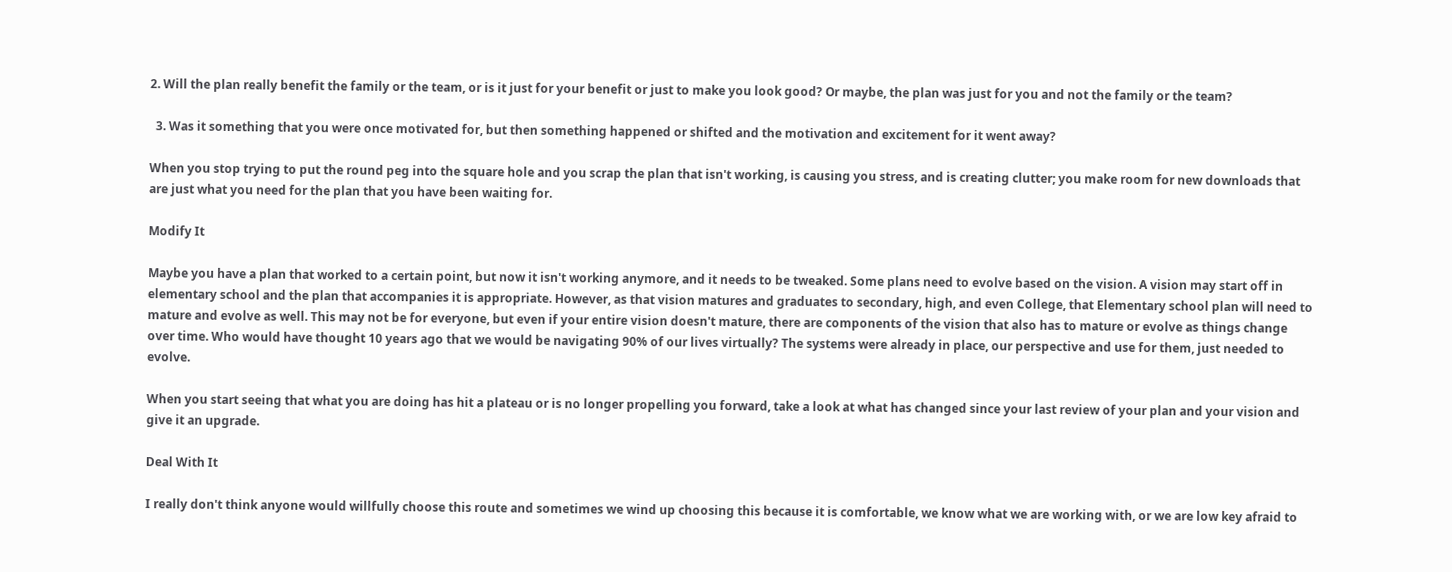2. Will the plan really benefit the family or the team, or is it just for your benefit or just to make you look good? Or maybe, the plan was just for you and not the family or the team?

  3. Was it something that you were once motivated for, but then something happened or shifted and the motivation and excitement for it went away?

When you stop trying to put the round peg into the square hole and you scrap the plan that isn't working, is causing you stress, and is creating clutter; you make room for new downloads that are just what you need for the plan that you have been waiting for.

Modify It

Maybe you have a plan that worked to a certain point, but now it isn't working anymore, and it needs to be tweaked. Some plans need to evolve based on the vision. A vision may start off in elementary school and the plan that accompanies it is appropriate. However, as that vision matures and graduates to secondary, high, and even College, that Elementary school plan will need to mature and evolve as well. This may not be for everyone, but even if your entire vision doesn't mature, there are components of the vision that also has to mature or evolve as things change over time. Who would have thought 10 years ago that we would be navigating 90% of our lives virtually? The systems were already in place, our perspective and use for them, just needed to evolve.

When you start seeing that what you are doing has hit a plateau or is no longer propelling you forward, take a look at what has changed since your last review of your plan and your vision and give it an upgrade.

Deal With It

I really don't think anyone would willfully choose this route and sometimes we wind up choosing this because it is comfortable, we know what we are working with, or we are low key afraid to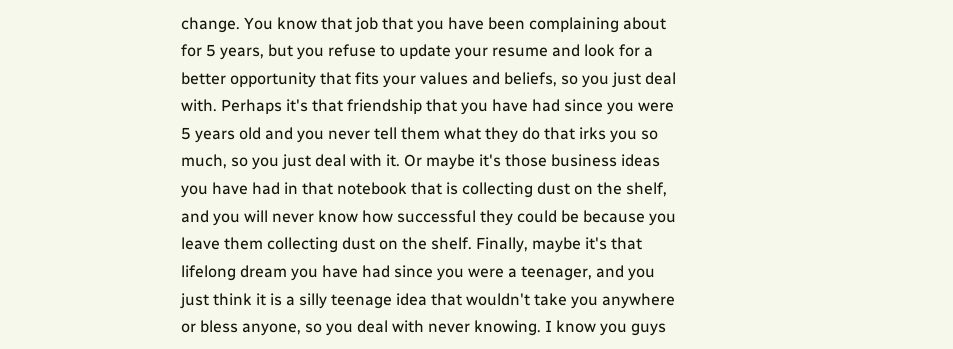change. You know that job that you have been complaining about for 5 years, but you refuse to update your resume and look for a better opportunity that fits your values and beliefs, so you just deal with. Perhaps it's that friendship that you have had since you were 5 years old and you never tell them what they do that irks you so much, so you just deal with it. Or maybe it's those business ideas you have had in that notebook that is collecting dust on the shelf, and you will never know how successful they could be because you leave them collecting dust on the shelf. Finally, maybe it's that lifelong dream you have had since you were a teenager, and you just think it is a silly teenage idea that wouldn't take you anywhere or bless anyone, so you deal with never knowing. I know you guys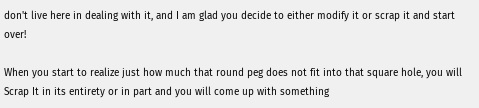don't live here in dealing with it, and I am glad you decide to either modify it or scrap it and start over!

When you start to realize just how much that round peg does not fit into that square hole, you will Scrap It in its entirety or in part and you will come up with something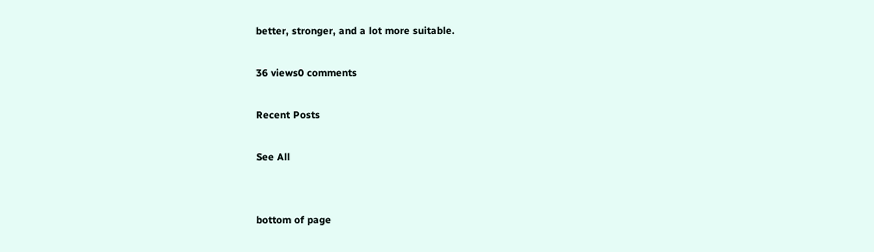better, stronger, and a lot more suitable.

36 views0 comments

Recent Posts

See All


bottom of page